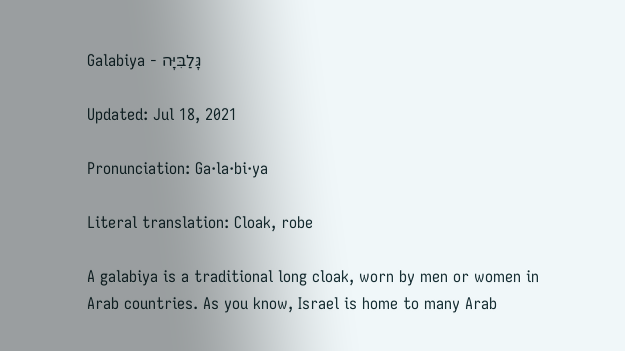Galabiya - גָּלַבִּיָּה

Updated: Jul 18, 2021

Pronunciation: Ga·la·bi·ya

Literal translation: Cloak, robe

A galabiya is a traditional long cloak, worn by men or women in Arab countries. As you know, Israel is home to many Arab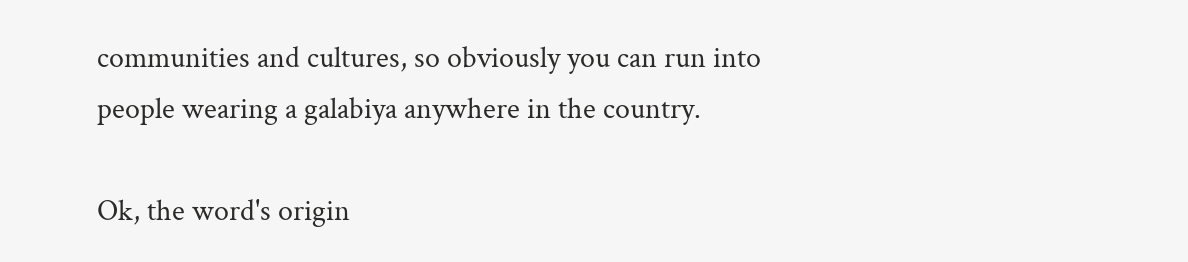communities and cultures, so obviously you can run into people wearing a galabiya anywhere in the country.

Ok, the word's origin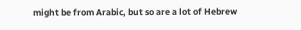might be from Arabic, but so are a lot of Hebrew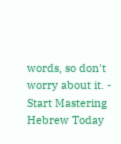words, so don't worry about it. - Start Mastering Hebrew Today